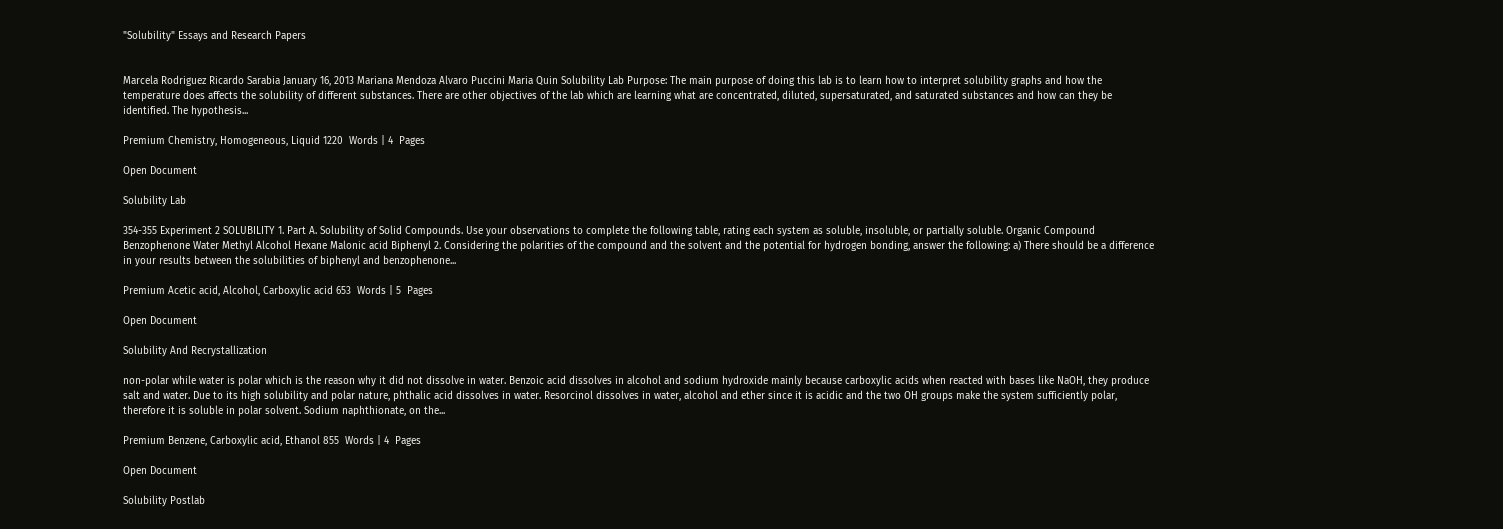"Solubility" Essays and Research Papers


Marcela Rodriguez Ricardo Sarabia January 16, 2013 Mariana Mendoza Alvaro Puccini Maria Quin Solubility Lab Purpose: The main purpose of doing this lab is to learn how to interpret solubility graphs and how the temperature does affects the solubility of different substances. There are other objectives of the lab which are learning what are concentrated, diluted, supersaturated, and saturated substances and how can they be identified. The hypothesis...

Premium Chemistry, Homogeneous, Liquid 1220  Words | 4  Pages

Open Document

Solubility Lab

354-355 Experiment 2 SOLUBILITY 1. Part A. Solubility of Solid Compounds. Use your observations to complete the following table, rating each system as soluble, insoluble, or partially soluble. Organic Compound Benzophenone Water Methyl Alcohol Hexane Malonic acid Biphenyl 2. Considering the polarities of the compound and the solvent and the potential for hydrogen bonding, answer the following: a) There should be a difference in your results between the solubilities of biphenyl and benzophenone...

Premium Acetic acid, Alcohol, Carboxylic acid 653  Words | 5  Pages

Open Document

Solubility And Recrystallization

non-polar while water is polar which is the reason why it did not dissolve in water. Benzoic acid dissolves in alcohol and sodium hydroxide mainly because carboxylic acids when reacted with bases like NaOH, they produce salt and water. Due to its high solubility and polar nature, phthalic acid dissolves in water. Resorcinol dissolves in water, alcohol and ether since it is acidic and the two OH groups make the system sufficiently polar, therefore it is soluble in polar solvent. Sodium naphthionate, on the...

Premium Benzene, Carboxylic acid, Ethanol 855  Words | 4  Pages

Open Document

Solubility Postlab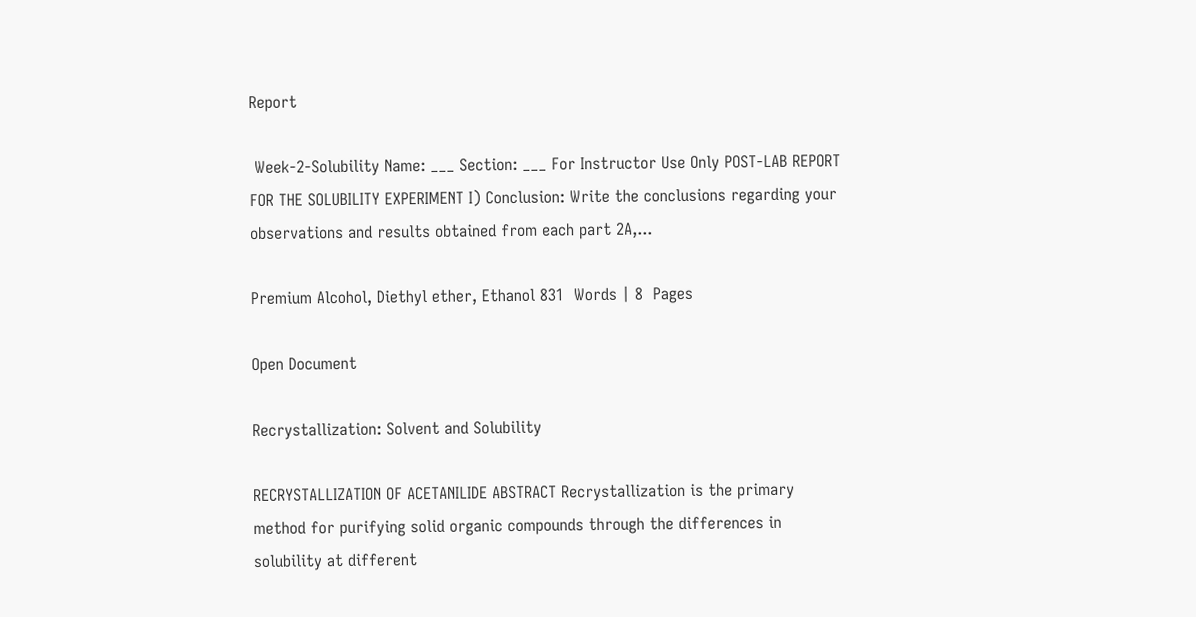Report

 Week-2-Solubility Name: ___ Section: ___ For Instructor Use Only POST-LAB REPORT FOR THE SOLUBILITY EXPERIMENT I) Conclusion: Write the conclusions regarding your observations and results obtained from each part 2A,...

Premium Alcohol, Diethyl ether, Ethanol 831  Words | 8  Pages

Open Document

Recrystallization: Solvent and Solubility

RECRYSTALLIZATION OF ACETANILIDE ABSTRACT Recrystallization is the primary method for purifying solid organic compounds through the differences in solubility at different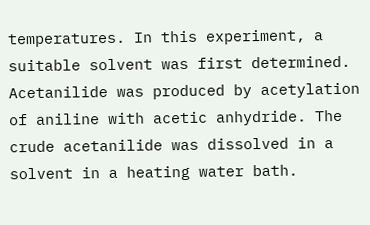temperatures. In this experiment, a suitable solvent was first determined. Acetanilide was produced by acetylation of aniline with acetic anhydride. The crude acetanilide was dissolved in a solvent in a heating water bath.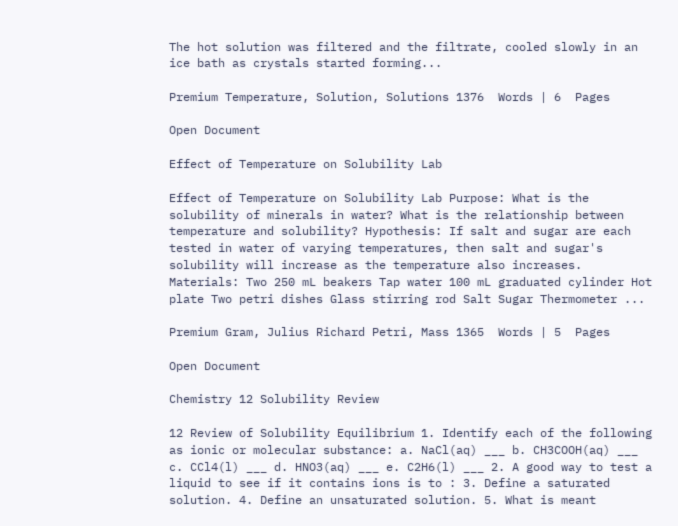The hot solution was filtered and the filtrate, cooled slowly in an ice bath as crystals started forming...

Premium Temperature, Solution, Solutions 1376  Words | 6  Pages

Open Document

Effect of Temperature on Solubility Lab

Effect of Temperature on Solubility Lab Purpose: What is the solubility of minerals in water? What is the relationship between temperature and solubility? Hypothesis: If salt and sugar are each tested in water of varying temperatures, then salt and sugar's solubility will increase as the temperature also increases. Materials: Two 250 mL beakers Tap water 100 mL graduated cylinder Hot plate Two petri dishes Glass stirring rod Salt Sugar Thermometer ...

Premium Gram, Julius Richard Petri, Mass 1365  Words | 5  Pages

Open Document

Chemistry 12 Solubility Review

12 Review of Solubility Equilibrium 1. Identify each of the following as ionic or molecular substance: a. NaCl(aq) ___ b. CH3COOH(aq) ___ c. CCl4(l) ___ d. HNO3(aq) ___ e. C2H6(l) ___ 2. A good way to test a liquid to see if it contains ions is to : 3. Define a saturated solution. 4. Define an unsaturated solution. 5. What is meant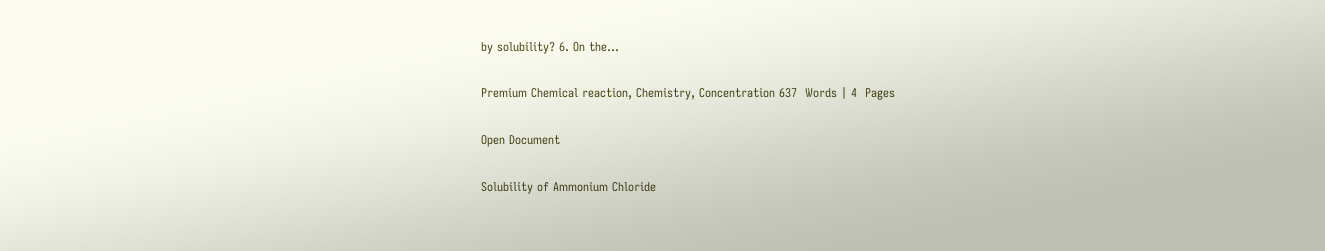by solubility? 6. On the...

Premium Chemical reaction, Chemistry, Concentration 637  Words | 4  Pages

Open Document

Solubility of Ammonium Chloride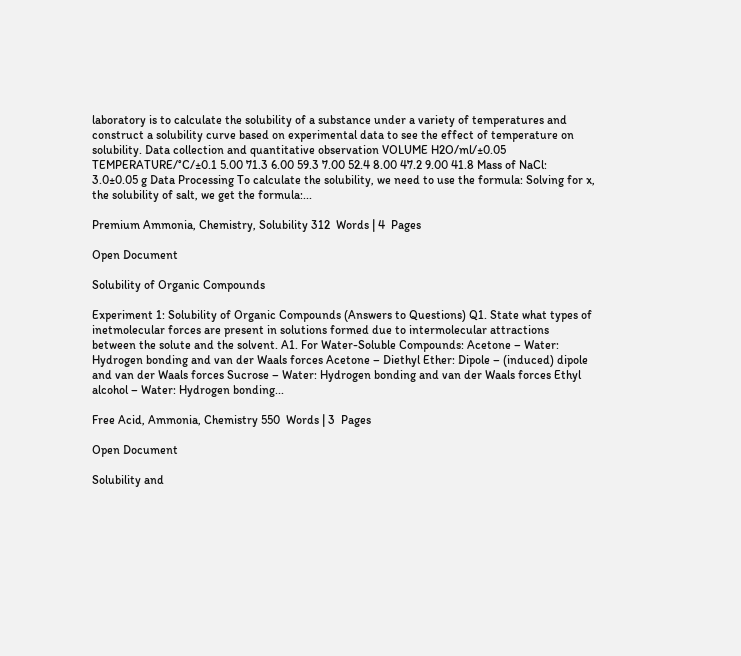laboratory is to calculate the solubility of a substance under a variety of temperatures and construct a solubility curve based on experimental data to see the effect of temperature on solubility. Data collection and quantitative observation VOLUME H2O/ml/±0.05 TEMPERATURE/°C/±0.1 5.00 71.3 6.00 59.3 7.00 52.4 8.00 47.2 9.00 41.8 Mass of NaCl: 3.0±0.05 g Data Processing To calculate the solubility, we need to use the formula: Solving for x, the solubility of salt, we get the formula:...

Premium Ammonia, Chemistry, Solubility 312  Words | 4  Pages

Open Document

Solubility of Organic Compounds

Experiment 1: Solubility of Organic Compounds (Answers to Questions) Q1. State what types of inetmolecular forces are present in solutions formed due to intermolecular attractions between the solute and the solvent. A1. For Water-Soluble Compounds: Acetone – Water: Hydrogen bonding and van der Waals forces Acetone – Diethyl Ether: Dipole – (induced) dipole and van der Waals forces Sucrose – Water: Hydrogen bonding and van der Waals forces Ethyl alcohol – Water: Hydrogen bonding...

Free Acid, Ammonia, Chemistry 550  Words | 3  Pages

Open Document

Solubility and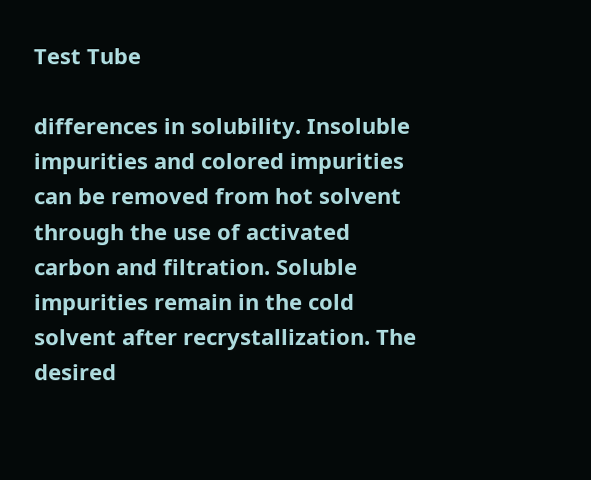Test Tube

differences in solubility. Insoluble impurities and colored impurities can be removed from hot solvent through the use of activated carbon and filtration. Soluble impurities remain in the cold solvent after recrystallization. The desired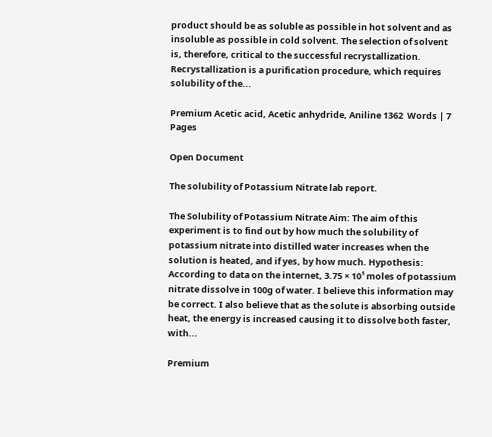product should be as soluble as possible in hot solvent and as insoluble as possible in cold solvent. The selection of solvent is, therefore, critical to the successful recrystallization. Recrystallization is a purification procedure, which requires solubility of the...

Premium Acetic acid, Acetic anhydride, Aniline 1362  Words | 7  Pages

Open Document

The solubility of Potassium Nitrate lab report.

The Solubility of Potassium Nitrate Aim: The aim of this experiment is to find out by how much the solubility of potassium nitrate into distilled water increases when the solution is heated, and if yes, by how much. Hypothesis: According to data on the internet, 3.75 × 10¹ moles of potassium nitrate dissolve in 100g of water. I believe this information may be correct. I also believe that as the solute is absorbing outside heat, the energy is increased causing it to dissolve both faster, with...

Premium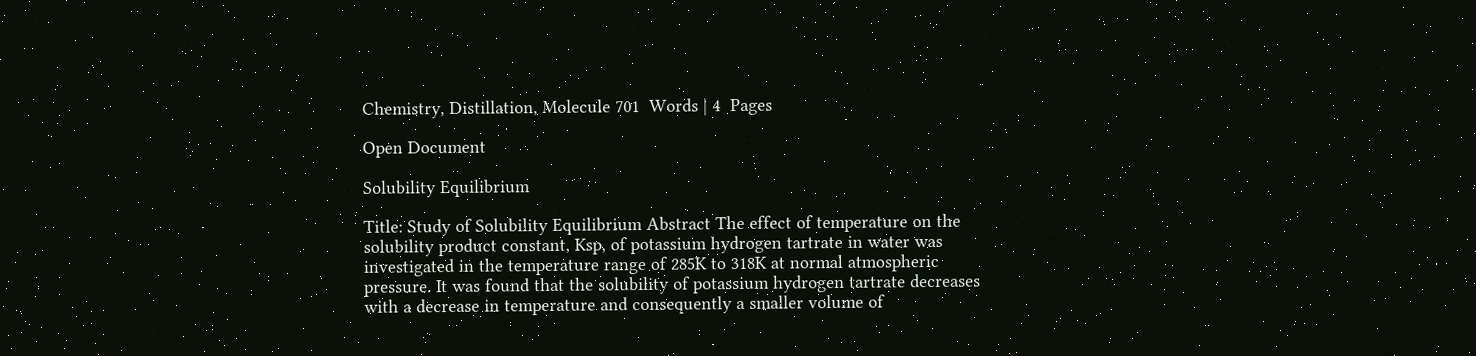Chemistry, Distillation, Molecule 701  Words | 4  Pages

Open Document

Solubility Equilibrium

Title: Study of Solubility Equilibrium Abstract The effect of temperature on the solubility product constant, Ksp, of potassium hydrogen tartrate in water was investigated in the temperature range of 285K to 318K at normal atmospheric pressure. It was found that the solubility of potassium hydrogen tartrate decreases with a decrease in temperature and consequently a smaller volume of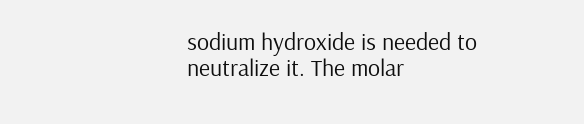sodium hydroxide is needed to neutralize it. The molar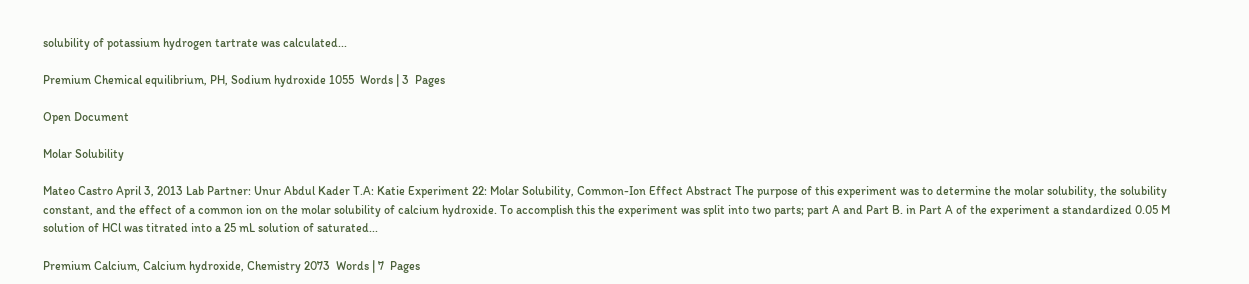solubility of potassium hydrogen tartrate was calculated...

Premium Chemical equilibrium, PH, Sodium hydroxide 1055  Words | 3  Pages

Open Document

Molar Solubility

Mateo Castro April 3, 2013 Lab Partner: Unur Abdul Kader T.A: Katie Experiment 22: Molar Solubility, Common-Ion Effect Abstract The purpose of this experiment was to determine the molar solubility, the solubility constant, and the effect of a common ion on the molar solubility of calcium hydroxide. To accomplish this the experiment was split into two parts; part A and Part B. in Part A of the experiment a standardized 0.05 M solution of HCl was titrated into a 25 mL solution of saturated...

Premium Calcium, Calcium hydroxide, Chemistry 2073  Words | 7  Pages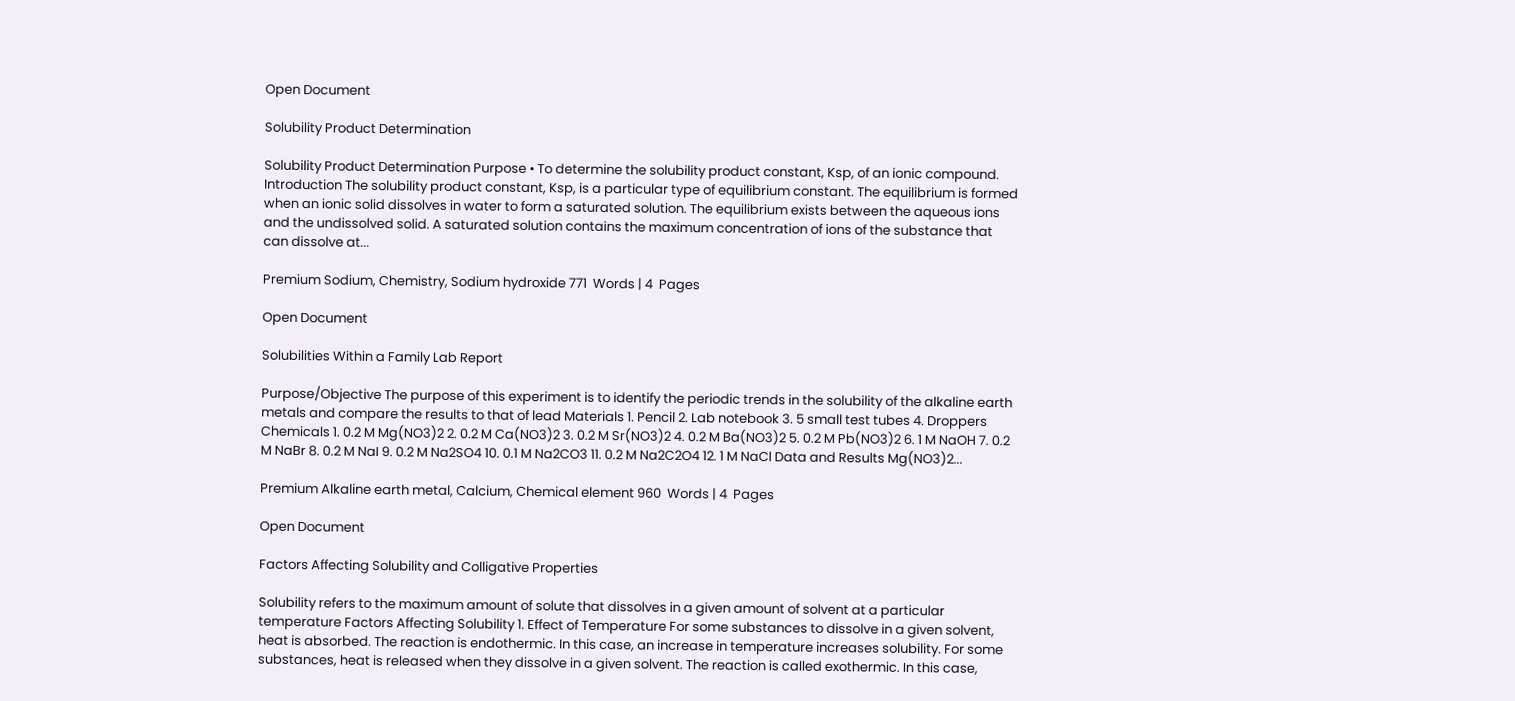Open Document

Solubility Product Determination

Solubility Product Determination Purpose • To determine the solubility product constant, Ksp, of an ionic compound. Introduction The solubility product constant, Ksp, is a particular type of equilibrium constant. The equilibrium is formed when an ionic solid dissolves in water to form a saturated solution. The equilibrium exists between the aqueous ions and the undissolved solid. A saturated solution contains the maximum concentration of ions of the substance that can dissolve at...

Premium Sodium, Chemistry, Sodium hydroxide 771  Words | 4  Pages

Open Document

Solubilities Within a Family Lab Report

Purpose/Objective The purpose of this experiment is to identify the periodic trends in the solubility of the alkaline earth metals and compare the results to that of lead Materials 1. Pencil 2. Lab notebook 3. 5 small test tubes 4. Droppers Chemicals 1. 0.2 M Mg(NO3)2 2. 0.2 M Ca(NO3)2 3. 0.2 M Sr(NO3)2 4. 0.2 M Ba(NO3)2 5. 0.2 M Pb(NO3)2 6. 1 M NaOH 7. 0.2 M NaBr 8. 0.2 M NaI 9. 0.2 M Na2SO4 10. 0.1 M Na2CO3 11. 0.2 M Na2C2O4 12. 1 M NaCl Data and Results Mg(NO3)2...

Premium Alkaline earth metal, Calcium, Chemical element 960  Words | 4  Pages

Open Document

Factors Affecting Solubility and Colligative Properties

Solubility refers to the maximum amount of solute that dissolves in a given amount of solvent at a particular temperature Factors Affecting Solubility 1. Effect of Temperature For some substances to dissolve in a given solvent, heat is absorbed. The reaction is endothermic. In this case, an increase in temperature increases solubility. For some substances, heat is released when they dissolve in a given solvent. The reaction is called exothermic. In this case,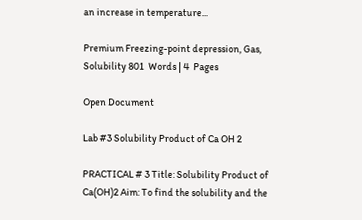an increase in temperature...

Premium Freezing-point depression, Gas, Solubility 801  Words | 4  Pages

Open Document

Lab #3 Solubility Product of Ca OH 2

PRACTICAL # 3 Title: Solubility Product of Ca(OH)2 Aim: To find the solubility and the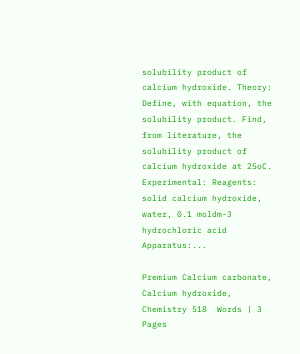solubility product of calcium hydroxide. Theory: Define, with equation, the solubility product. Find, from literature, the solubility product of calcium hydroxide at 25oC. Experimental: Reagents: solid calcium hydroxide, water, 0.1 moldm-3 hydrochloric acid Apparatus:...

Premium Calcium carbonate, Calcium hydroxide, Chemistry 518  Words | 3  Pages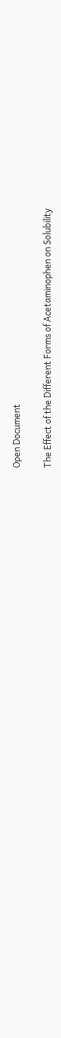Open Document

The Effect of the Different Forms of Acetaminophen on Solubility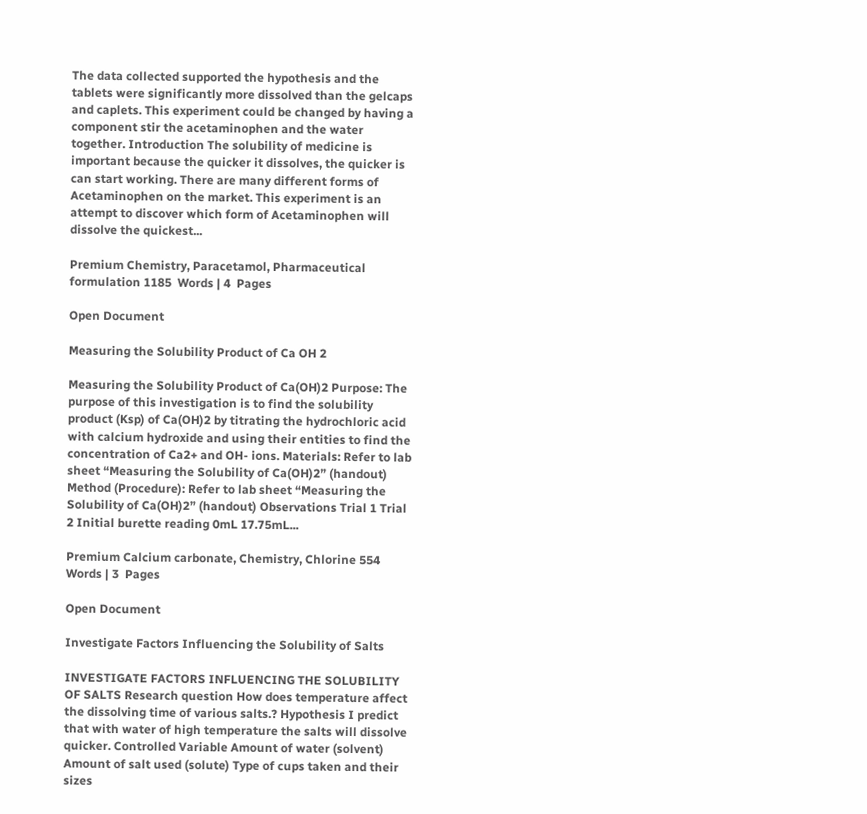The data collected supported the hypothesis and the tablets were significantly more dissolved than the gelcaps and caplets. This experiment could be changed by having a component stir the acetaminophen and the water together. Introduction The solubility of medicine is important because the quicker it dissolves, the quicker is can start working. There are many different forms of Acetaminophen on the market. This experiment is an attempt to discover which form of Acetaminophen will dissolve the quickest...

Premium Chemistry, Paracetamol, Pharmaceutical formulation 1185  Words | 4  Pages

Open Document

Measuring the Solubility Product of Ca OH 2

Measuring the Solubility Product of Ca(OH)2 Purpose: The purpose of this investigation is to find the solubility product (Ksp) of Ca(OH)2 by titrating the hydrochloric acid with calcium hydroxide and using their entities to find the concentration of Ca2+ and OH- ions. Materials: Refer to lab sheet “Measuring the Solubility of Ca(OH)2” (handout) Method (Procedure): Refer to lab sheet “Measuring the Solubility of Ca(OH)2” (handout) Observations Trial 1 Trial 2 Initial burette reading 0mL 17.75mL...

Premium Calcium carbonate, Chemistry, Chlorine 554  Words | 3  Pages

Open Document

Investigate Factors Influencing the Solubility of Salts

INVESTIGATE FACTORS INFLUENCING THE SOLUBILITY OF SALTS Research question How does temperature affect the dissolving time of various salts.? Hypothesis I predict that with water of high temperature the salts will dissolve quicker. Controlled Variable Amount of water (solvent) Amount of salt used (solute) Type of cups taken and their sizes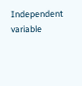Independent variable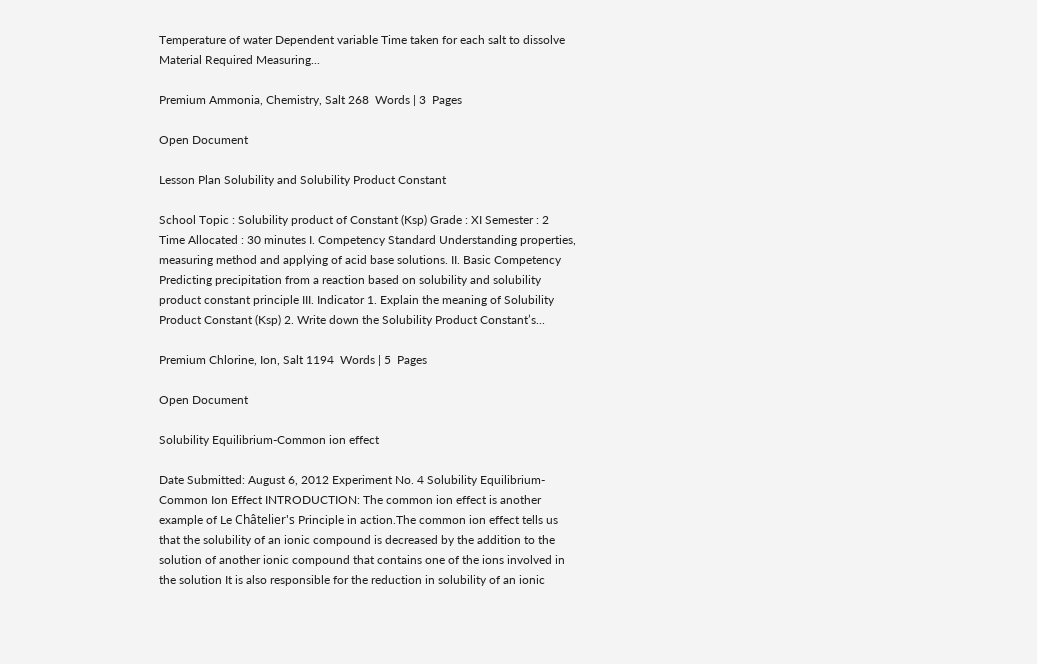Temperature of water Dependent variable Time taken for each salt to dissolve Material Required Measuring...

Premium Ammonia, Chemistry, Salt 268  Words | 3  Pages

Open Document

Lesson Plan Solubility and Solubility Product Constant

School Topic : Solubility product of Constant (Ksp) Grade : XI Semester : 2 Time Allocated : 30 minutes I. Competency Standard Understanding properties, measuring method and applying of acid base solutions. II. Basic Competency Predicting precipitation from a reaction based on solubility and solubility product constant principle III. Indicator 1. Explain the meaning of Solubility Product Constant (Ksp) 2. Write down the Solubility Product Constant’s...

Premium Chlorine, Ion, Salt 1194  Words | 5  Pages

Open Document

Solubility Equilibrium-Common ion effect

Date Submitted: August 6, 2012 Experiment No. 4 Solubility Equilibrium- Common Ion Effect INTRODUCTION: The common ion effect is another example of Le Châtelier's Principle in action.The common ion effect tells us that the solubility of an ionic compound is decreased by the addition to the solution of another ionic compound that contains one of the ions involved in the solution It is also responsible for the reduction in solubility of an ionic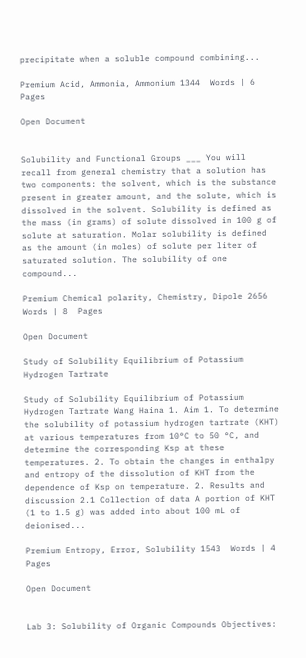precipitate when a soluble compound combining...

Premium Acid, Ammonia, Ammonium 1344  Words | 6  Pages

Open Document


Solubility and Functional Groups ___ You will recall from general chemistry that a solution has two components: the solvent, which is the substance present in greater amount, and the solute, which is dissolved in the solvent. Solubility is defined as the mass (in grams) of solute dissolved in 100 g of solute at saturation. Molar solubility is defined as the amount (in moles) of solute per liter of saturated solution. The solubility of one compound...

Premium Chemical polarity, Chemistry, Dipole 2656  Words | 8  Pages

Open Document

Study of Solubility Equilibrium of Potassium Hydrogen Tartrate

Study of Solubility Equilibrium of Potassium Hydrogen Tartrate Wang Haina 1. Aim 1. To determine the solubility of potassium hydrogen tartrate (KHT) at various temperatures from 10°C to 50 °C, and determine the corresponding Ksp at these temperatures. 2. To obtain the changes in enthalpy and entropy of the dissolution of KHT from the dependence of Ksp on temperature. 2. Results and discussion 2.1 Collection of data A portion of KHT (1 to 1.5 g) was added into about 100 mL of deionised...

Premium Entropy, Error, Solubility 1543  Words | 4  Pages

Open Document


Lab 3: Solubility of Organic Compounds Objectives: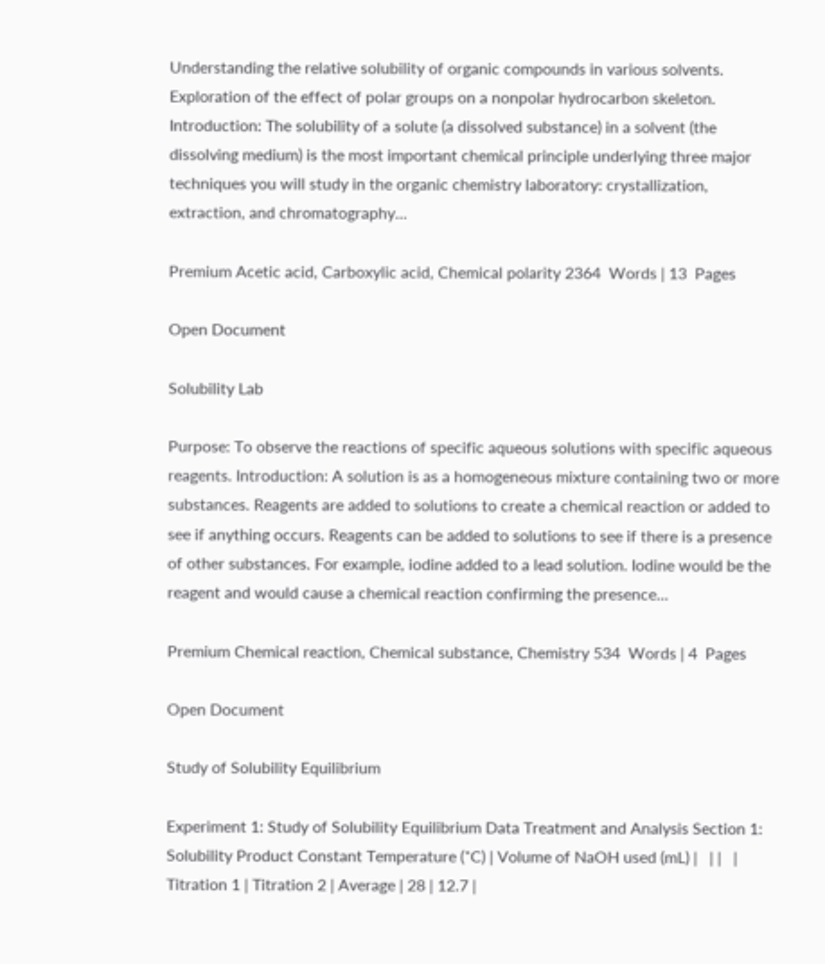Understanding the relative solubility of organic compounds in various solvents. Exploration of the effect of polar groups on a nonpolar hydrocarbon skeleton. Introduction: The solubility of a solute (a dissolved substance) in a solvent (the dissolving medium) is the most important chemical principle underlying three major techniques you will study in the organic chemistry laboratory: crystallization, extraction, and chromatography...

Premium Acetic acid, Carboxylic acid, Chemical polarity 2364  Words | 13  Pages

Open Document

Solubility Lab

Purpose: To observe the reactions of specific aqueous solutions with specific aqueous reagents. Introduction: A solution is as a homogeneous mixture containing two or more substances. Reagents are added to solutions to create a chemical reaction or added to see if anything occurs. Reagents can be added to solutions to see if there is a presence of other substances. For example, iodine added to a lead solution. Iodine would be the reagent and would cause a chemical reaction confirming the presence...

Premium Chemical reaction, Chemical substance, Chemistry 534  Words | 4  Pages

Open Document

Study of Solubility Equilibrium

Experiment 1: Study of Solubility Equilibrium Data Treatment and Analysis Section 1: Solubility Product Constant Temperature (˚C) | Volume of NaOH used (mL) |   | |   | Titration 1 | Titration 2 | Average | 28 | 12.7 |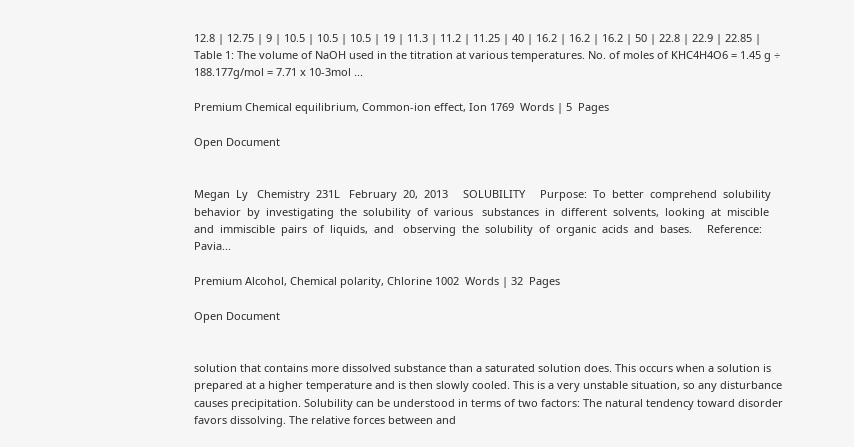12.8 | 12.75 | 9 | 10.5 | 10.5 | 10.5 | 19 | 11.3 | 11.2 | 11.25 | 40 | 16.2 | 16.2 | 16.2 | 50 | 22.8 | 22.9 | 22.85 | Table 1: The volume of NaOH used in the titration at various temperatures. No. of moles of KHC4H4O6 = 1.45 g ÷ 188.177g/mol = 7.71 x 10-3mol ...

Premium Chemical equilibrium, Common-ion effect, Ion 1769  Words | 5  Pages

Open Document


Megan  Ly   Chemistry  231L   February  20,  2013     SOLUBILITY     Purpose:  To  better  comprehend  solubility  behavior  by  investigating  the  solubility  of  various   substances  in  different  solvents,  looking  at  miscible  and  immiscible  pairs  of  liquids,  and   observing  the  solubility  of  organic  acids  and  bases.     Reference:  Pavia...

Premium Alcohol, Chemical polarity, Chlorine 1002  Words | 32  Pages

Open Document


solution that contains more dissolved substance than a saturated solution does. This occurs when a solution is prepared at a higher temperature and is then slowly cooled. This is a very unstable situation, so any disturbance causes precipitation. Solubility can be understood in terms of two factors: The natural tendency toward disorder favors dissolving. The relative forces between and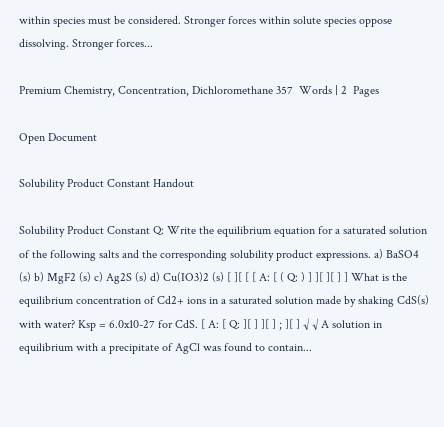within species must be considered. Stronger forces within solute species oppose dissolving. Stronger forces...

Premium Chemistry, Concentration, Dichloromethane 357  Words | 2  Pages

Open Document

Solubility Product Constant Handout

Solubility Product Constant Q: Write the equilibrium equation for a saturated solution of the following salts and the corresponding solubility product expressions. a) BaSO4 (s) b) MgF2 (s) c) Ag2S (s) d) Cu(IO3)2 (s) [ ][ [ [ A: [ ( Q: ) ] ][ ][ ] ] What is the equilibrium concentration of Cd2+ ions in a saturated solution made by shaking CdS(s) with water? Ksp = 6.0x10-27 for CdS. [ A: [ Q: ][ ] ][ ] ; ][ ] √ √ A solution in equilibrium with a precipitate of AgCl was found to contain...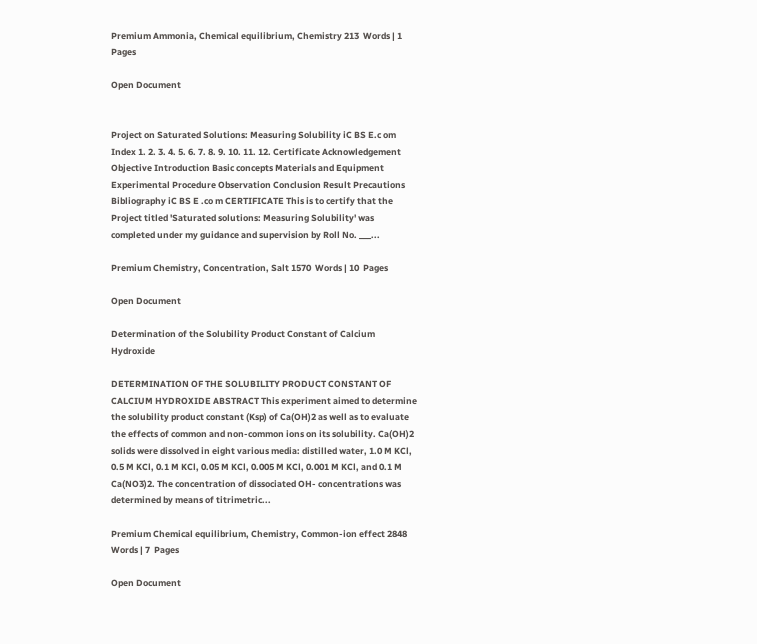Premium Ammonia, Chemical equilibrium, Chemistry 213  Words | 1  Pages

Open Document


Project on Saturated Solutions: Measuring Solubility iC BS E.c om Index 1. 2. 3. 4. 5. 6. 7. 8. 9. 10. 11. 12. Certificate Acknowledgement Objective Introduction Basic concepts Materials and Equipment Experimental Procedure Observation Conclusion Result Precautions Bibliography iC BS E .co m CERTIFICATE This is to certify that the Project titled 'Saturated solutions: Measuring Solubility' was completed under my guidance and supervision by Roll No. ___...

Premium Chemistry, Concentration, Salt 1570  Words | 10  Pages

Open Document

Determination of the Solubility Product Constant of Calcium Hydroxide

DETERMINATION OF THE SOLUBILITY PRODUCT CONSTANT OF CALCIUM HYDROXIDE ABSTRACT This experiment aimed to determine the solubility product constant (Ksp) of Ca(OH)2 as well as to evaluate the effects of common and non-common ions on its solubility. Ca(OH)2 solids were dissolved in eight various media: distilled water, 1.0 M KCl, 0.5 M KCl, 0.1 M KCl, 0.05 M KCl, 0.005 M KCl, 0.001 M KCl, and 0.1 M Ca(NO3)2. The concentration of dissociated OH- concentrations was determined by means of titrimetric...

Premium Chemical equilibrium, Chemistry, Common-ion effect 2848  Words | 7  Pages

Open Document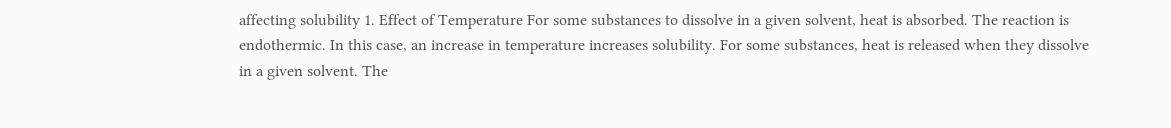affecting solubility 1. Effect of Temperature For some substances to dissolve in a given solvent, heat is absorbed. The reaction is endothermic. In this case, an increase in temperature increases solubility. For some substances, heat is released when they dissolve in a given solvent. The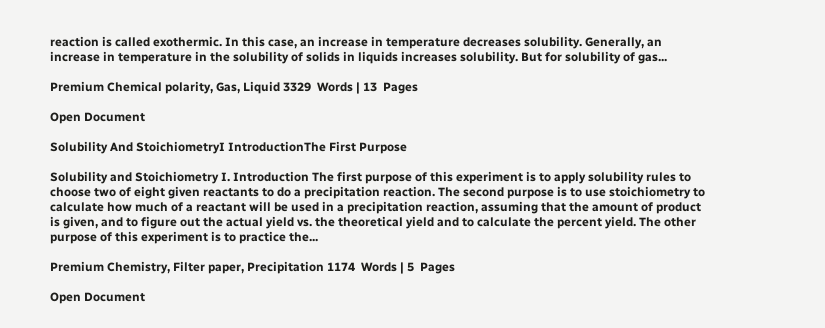reaction is called exothermic. In this case, an increase in temperature decreases solubility. Generally, an increase in temperature in the solubility of solids in liquids increases solubility. But for solubility of gas...

Premium Chemical polarity, Gas, Liquid 3329  Words | 13  Pages

Open Document

Solubility And StoichiometryI IntroductionThe First Purpose

Solubility and Stoichiometry I. Introduction The first purpose of this experiment is to apply solubility rules to choose two of eight given reactants to do a precipitation reaction. The second purpose is to use stoichiometry to calculate how much of a reactant will be used in a precipitation reaction, assuming that the amount of product is given, and to figure out the actual yield vs. the theoretical yield and to calculate the percent yield. The other purpose of this experiment is to practice the...

Premium Chemistry, Filter paper, Precipitation 1174  Words | 5  Pages

Open Document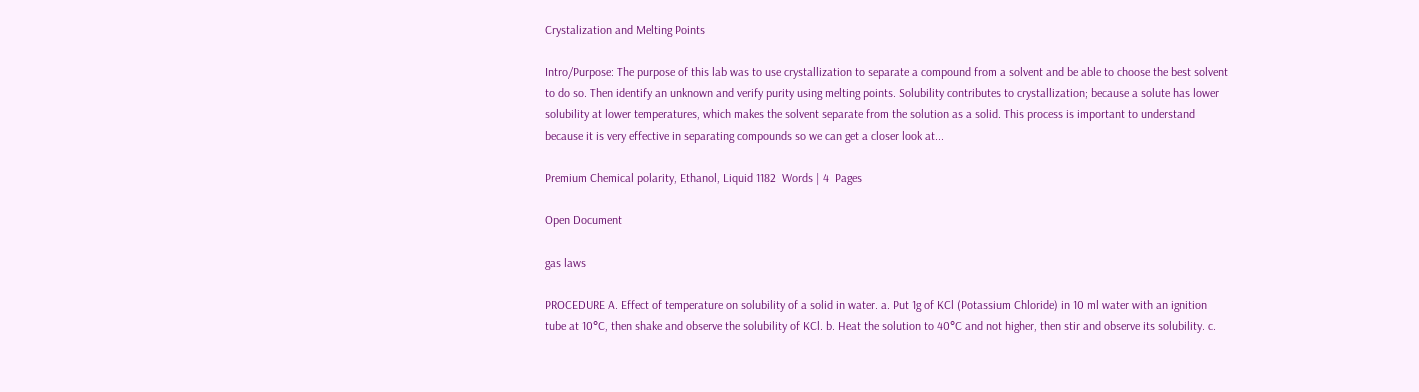Crystalization and Melting Points

Intro/Purpose: The purpose of this lab was to use crystallization to separate a compound from a solvent and be able to choose the best solvent to do so. Then identify an unknown and verify purity using melting points. Solubility contributes to crystallization; because a solute has lower solubility at lower temperatures, which makes the solvent separate from the solution as a solid. This process is important to understand because it is very effective in separating compounds so we can get a closer look at...

Premium Chemical polarity, Ethanol, Liquid 1182  Words | 4  Pages

Open Document

gas laws

PROCEDURE A. Effect of temperature on solubility of a solid in water. a. Put 1g of KCl (Potassium Chloride) in 10 ml water with an ignition tube at 10°C, then shake and observe the solubility of KCl. b. Heat the solution to 40°C and not higher, then stir and observe its solubility. c.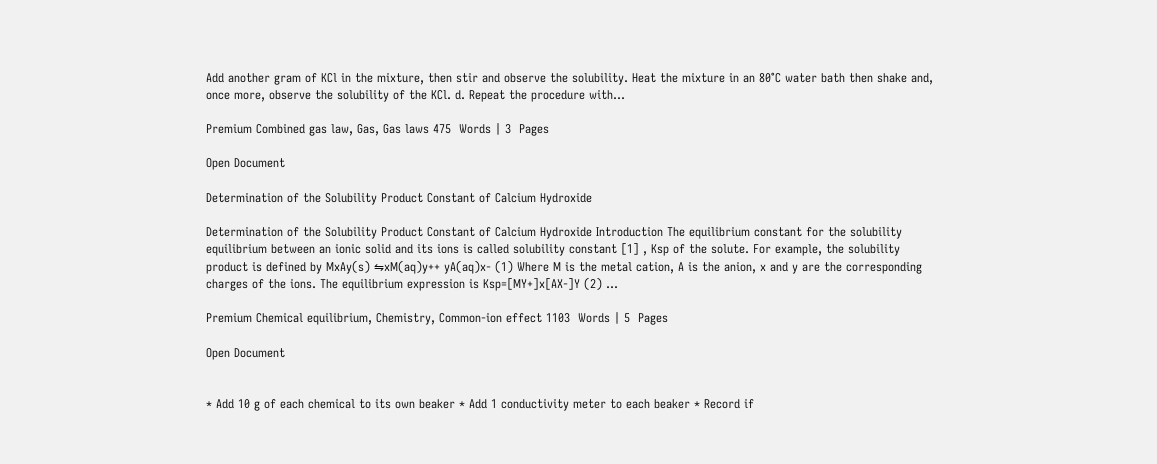Add another gram of KCl in the mixture, then stir and observe the solubility. Heat the mixture in an 80°C water bath then shake and, once more, observe the solubility of the KCl. d. Repeat the procedure with...

Premium Combined gas law, Gas, Gas laws 475  Words | 3  Pages

Open Document

Determination of the Solubility Product Constant of Calcium Hydroxide

Determination of the Solubility Product Constant of Calcium Hydroxide Introduction The equilibrium constant for the solubility equilibrium between an ionic solid and its ions is called solubility constant [1] , Ksp of the solute. For example, the solubility product is defined by MxAy(s) ⇋xM(aq)y++ yA(aq)x- (1) Where M is the metal cation, A is the anion, x and y are the corresponding charges of the ions. The equilibrium expression is Ksp=[MY+]x[AX-]Y (2) ...

Premium Chemical equilibrium, Chemistry, Common-ion effect 1103  Words | 5  Pages

Open Document


* Add 10 g of each chemical to its own beaker * Add 1 conductivity meter to each beaker * Record if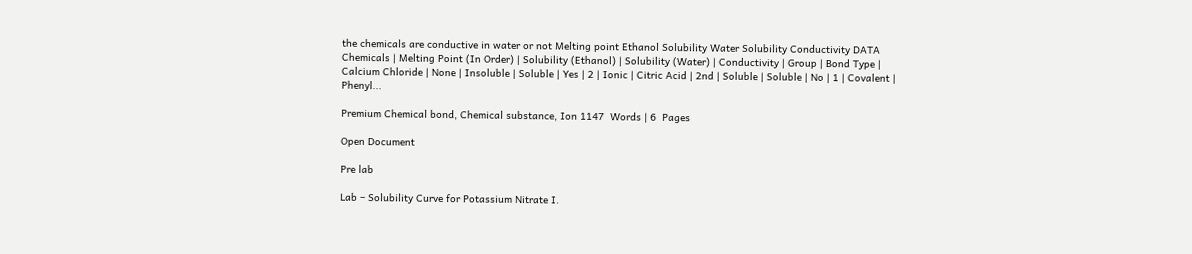the chemicals are conductive in water or not Melting point Ethanol Solubility Water Solubility Conductivity DATA Chemicals | Melting Point (In Order) | Solubility (Ethanol) | Solubility (Water) | Conductivity | Group | Bond Type | Calcium Chloride | None | Insoluble | Soluble | Yes | 2 | Ionic | Citric Acid | 2nd | Soluble | Soluble | No | 1 | Covalent | Phenyl...

Premium Chemical bond, Chemical substance, Ion 1147  Words | 6  Pages

Open Document

Pre lab

Lab – Solubility Curve for Potassium Nitrate I.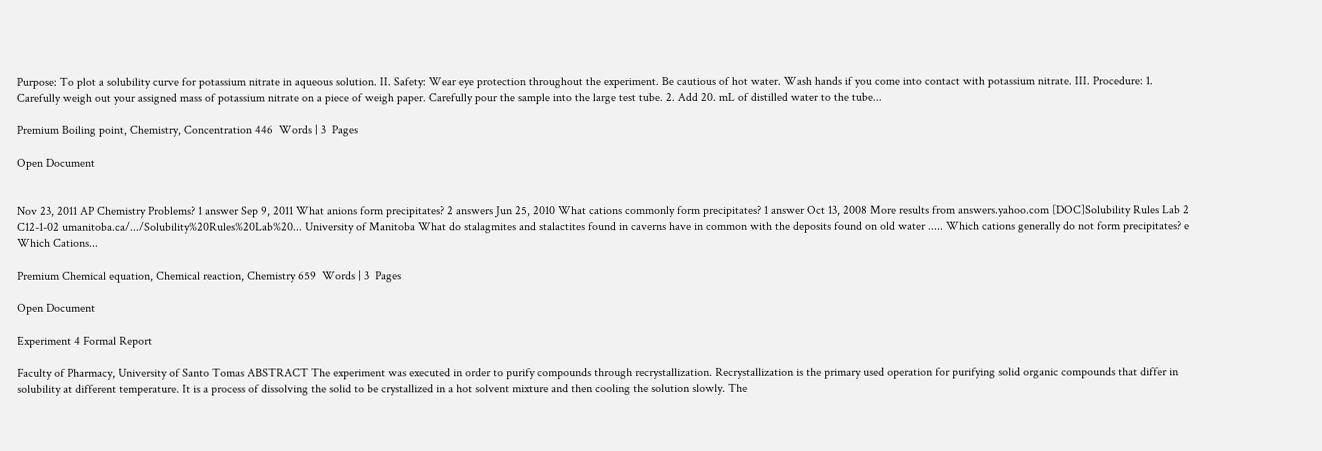Purpose: To plot a solubility curve for potassium nitrate in aqueous solution. II. Safety: Wear eye protection throughout the experiment. Be cautious of hot water. Wash hands if you come into contact with potassium nitrate. III. Procedure: 1. Carefully weigh out your assigned mass of potassium nitrate on a piece of weigh paper. Carefully pour the sample into the large test tube. 2. Add 20. mL of distilled water to the tube...

Premium Boiling point, Chemistry, Concentration 446  Words | 3  Pages

Open Document


Nov 23, 2011 AP Chemistry Problems? 1 answer Sep 9, 2011 What anions form precipitates? 2 answers Jun 25, 2010 What cations commonly form precipitates? 1 answer Oct 13, 2008 More results from answers.yahoo.com [DOC]Solubility Rules Lab 2 C12-1-02 umanitoba.ca/.../Solubility%20Rules%20Lab%20... University of Manitoba What do stalagmites and stalactites found in caverns have in common with the deposits found on old water ..... Which cations generally do not form precipitates? e Which Cations...

Premium Chemical equation, Chemical reaction, Chemistry 659  Words | 3  Pages

Open Document

Experiment 4 Formal Report

Faculty of Pharmacy, University of Santo Tomas ABSTRACT The experiment was executed in order to purify compounds through recrystallization. Recrystallization is the primary used operation for purifying solid organic compounds that differ in solubility at different temperature. It is a process of dissolving the solid to be crystallized in a hot solvent mixture and then cooling the solution slowly. The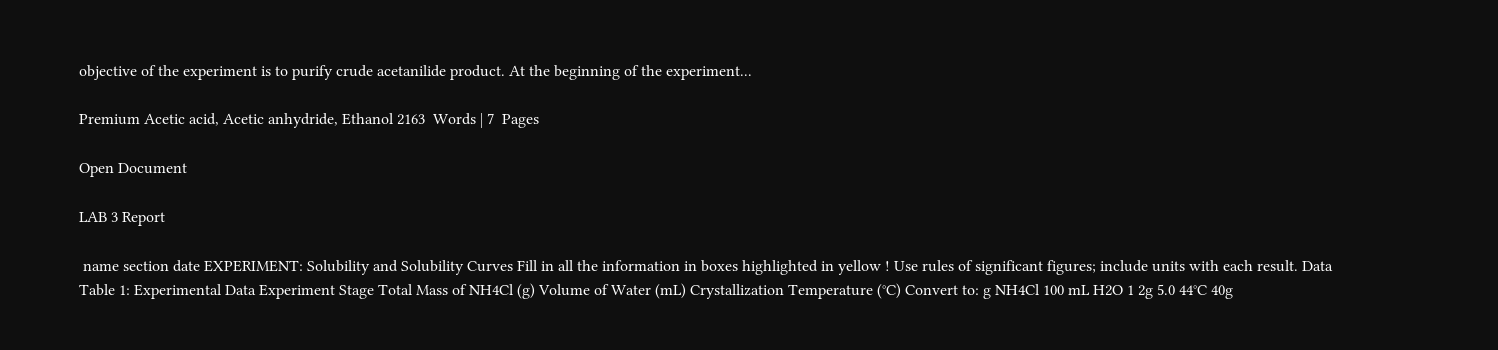objective of the experiment is to purify crude acetanilide product. At the beginning of the experiment...

Premium Acetic acid, Acetic anhydride, Ethanol 2163  Words | 7  Pages

Open Document

LAB 3 Report

 name section date EXPERIMENT: Solubility and Solubility Curves Fill in all the information in boxes highlighted in yellow ! Use rules of significant figures; include units with each result. Data Table 1: Experimental Data Experiment Stage Total Mass of NH4Cl (g) Volume of Water (mL) Crystallization Temperature (°C) Convert to: g NH4Cl 100 mL H2O 1 2g 5.0 44°C 40g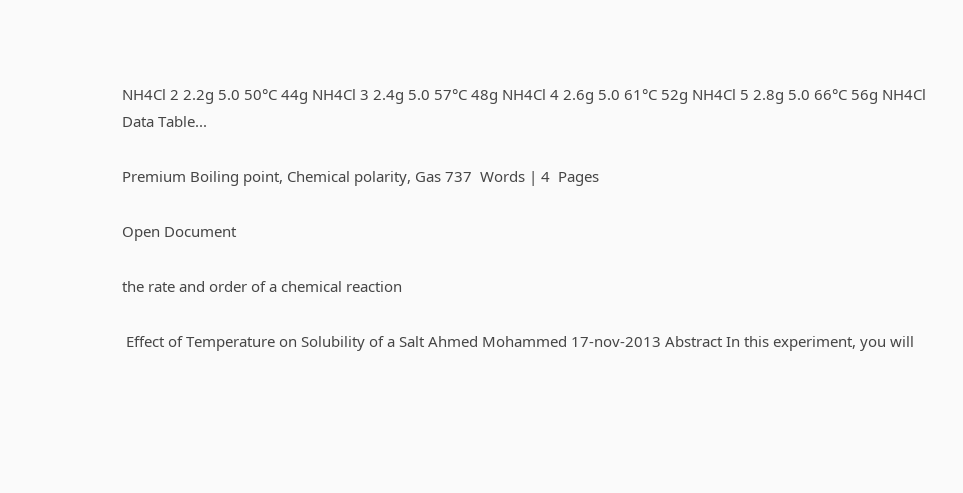NH4Cl 2 2.2g 5.0 50°C 44g NH4Cl 3 2.4g 5.0 57°C 48g NH4Cl 4 2.6g 5.0 61°C 52g NH4Cl 5 2.8g 5.0 66°C 56g NH4Cl Data Table...

Premium Boiling point, Chemical polarity, Gas 737  Words | 4  Pages

Open Document

the rate and order of a chemical reaction

 Effect of Temperature on Solubility of a Salt Ahmed Mohammed 17-nov-2013 Abstract In this experiment, you will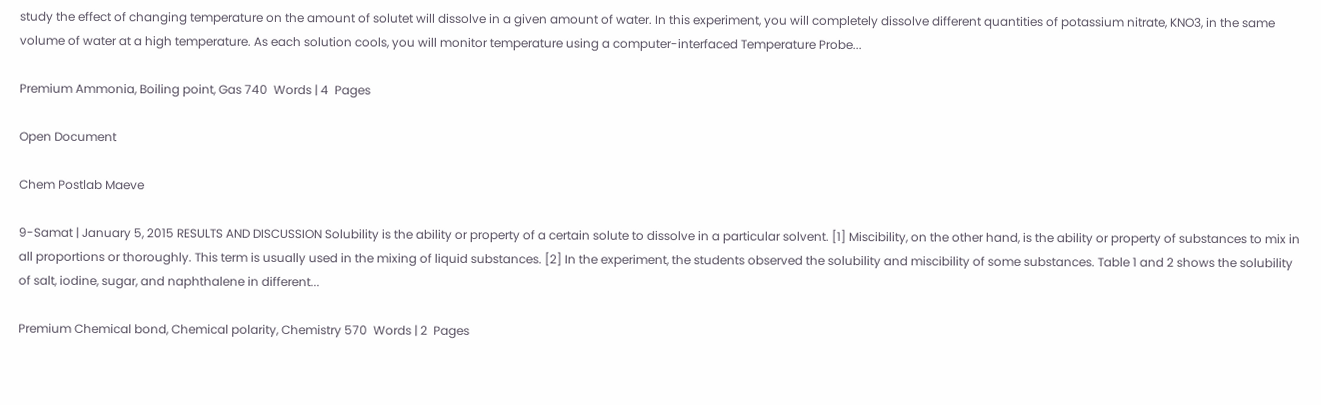study the effect of changing temperature on the amount of solutet will dissolve in a given amount of water. In this experiment, you will completely dissolve different quantities of potassium nitrate, KNO3, in the same volume of water at a high temperature. As each solution cools, you will monitor temperature using a computer-interfaced Temperature Probe...

Premium Ammonia, Boiling point, Gas 740  Words | 4  Pages

Open Document

Chem Postlab Maeve

9-Samat | January 5, 2015 RESULTS AND DISCUSSION Solubility is the ability or property of a certain solute to dissolve in a particular solvent. [1] Miscibility, on the other hand, is the ability or property of substances to mix in all proportions or thoroughly. This term is usually used in the mixing of liquid substances. [2] In the experiment, the students observed the solubility and miscibility of some substances. Table 1 and 2 shows the solubility of salt, iodine, sugar, and naphthalene in different...

Premium Chemical bond, Chemical polarity, Chemistry 570  Words | 2  Pages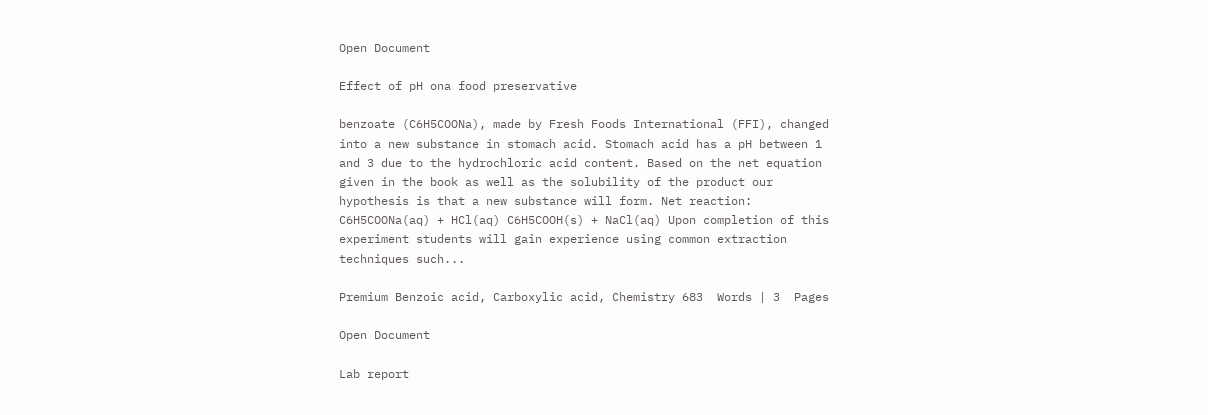Open Document

Effect of pH ona food preservative

benzoate (C6H5COONa), made by Fresh Foods International (FFI), changed into a new substance in stomach acid. Stomach acid has a pH between 1 and 3 due to the hydrochloric acid content. Based on the net equation given in the book as well as the solubility of the product our hypothesis is that a new substance will form. Net reaction: C6H5COONa(aq) + HCl(aq) C6H5COOH(s) + NaCl(aq) Upon completion of this experiment students will gain experience using common extraction techniques such...

Premium Benzoic acid, Carboxylic acid, Chemistry 683  Words | 3  Pages

Open Document

Lab report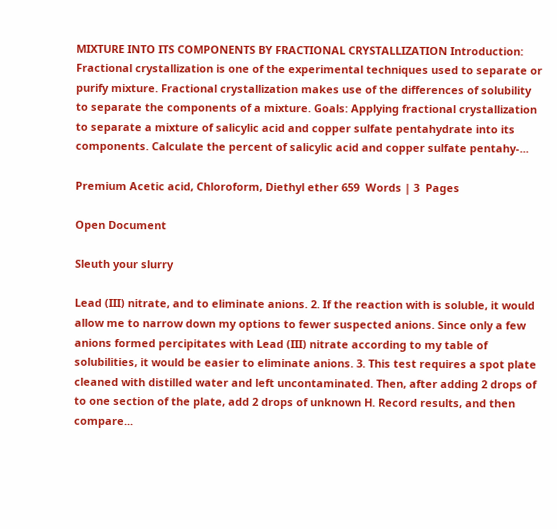MIXTURE INTO ITS COMPONENTS BY FRACTIONAL CRYSTALLIZATION Introduction: Fractional crystallization is one of the experimental techniques used to separate or purify mixture. Fractional crystallization makes use of the differences of solubility to separate the components of a mixture. Goals: Applying fractional crystallization to separate a mixture of salicylic acid and copper sulfate pentahydrate into its components. Calculate the percent of salicylic acid and copper sulfate pentahy-...

Premium Acetic acid, Chloroform, Diethyl ether 659  Words | 3  Pages

Open Document

Sleuth your slurry

Lead (III) nitrate, and to eliminate anions. 2. If the reaction with is soluble, it would allow me to narrow down my options to fewer suspected anions. Since only a few anions formed percipitates with Lead (III) nitrate according to my table of solubilities, it would be easier to eliminate anions. 3. This test requires a spot plate cleaned with distilled water and left uncontaminated. Then, after adding 2 drops of to one section of the plate, add 2 drops of unknown H. Record results, and then compare...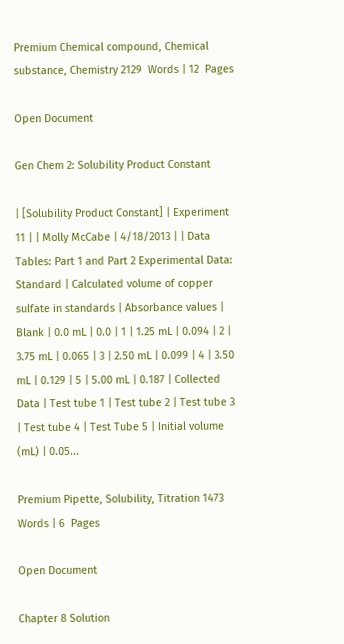Premium Chemical compound, Chemical substance, Chemistry 2129  Words | 12  Pages

Open Document

Gen Chem 2: Solubility Product Constant

| [Solubility Product Constant] | Experiment 11 | | Molly McCabe | 4/18/2013 | | Data Tables: Part 1 and Part 2 Experimental Data: Standard | Calculated volume of copper sulfate in standards | Absorbance values | Blank | 0.0 mL | 0.0 | 1 | 1.25 mL | 0.094 | 2 | 3.75 mL | 0.065 | 3 | 2.50 mL | 0.099 | 4 | 3.50 mL | 0.129 | 5 | 5.00 mL | 0.187 | Collected Data | Test tube 1 | Test tube 2 | Test tube 3 | Test tube 4 | Test Tube 5 | Initial volume (mL) | 0.05...

Premium Pipette, Solubility, Titration 1473  Words | 6  Pages

Open Document

Chapter 8 Solution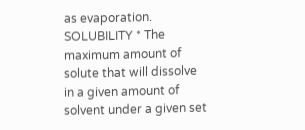as evaporation. SOLUBILITY * The maximum amount of solute that will dissolve in a given amount of solvent under a given set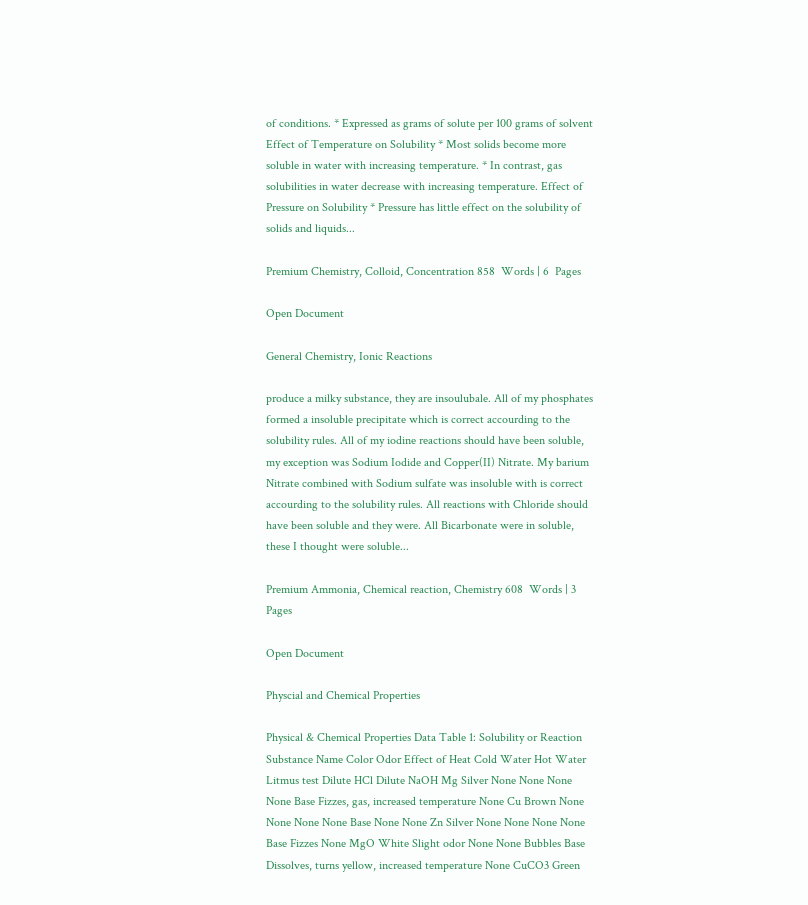of conditions. * Expressed as grams of solute per 100 grams of solvent Effect of Temperature on Solubility * Most solids become more soluble in water with increasing temperature. * In contrast, gas solubilities in water decrease with increasing temperature. Effect of Pressure on Solubility * Pressure has little effect on the solubility of solids and liquids...

Premium Chemistry, Colloid, Concentration 858  Words | 6  Pages

Open Document

General Chemistry, Ionic Reactions

produce a milky substance, they are insoulubale. All of my phosphates formed a insoluble precipitate which is correct accourding to the solubility rules. All of my iodine reactions should have been soluble, my exception was Sodium Iodide and Copper(II) Nitrate. My barium Nitrate combined with Sodium sulfate was insoluble with is correct accourding to the solubility rules. All reactions with Chloride should have been soluble and they were. All Bicarbonate were in soluble, these I thought were soluble...

Premium Ammonia, Chemical reaction, Chemistry 608  Words | 3  Pages

Open Document

Physcial and Chemical Properties

Physical & Chemical Properties Data Table 1: Solubility or Reaction Substance Name Color Odor Effect of Heat Cold Water Hot Water Litmus test Dilute HCl Dilute NaOH Mg Silver None None None None Base Fizzes, gas, increased temperature None Cu Brown None None None None Base None None Zn Silver None None None None Base Fizzes None MgO White Slight odor None None Bubbles Base Dissolves, turns yellow, increased temperature None CuCO3 Green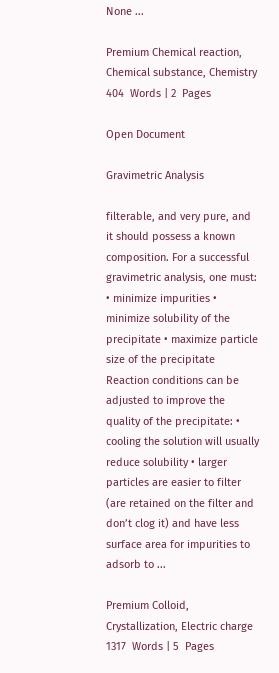None ...

Premium Chemical reaction, Chemical substance, Chemistry 404  Words | 2  Pages

Open Document

Gravimetric Analysis

filterable, and very pure, and it should possess a known composition. For a successful gravimetric analysis, one must: • minimize impurities • minimize solubility of the precipitate • maximize particle size of the precipitate Reaction conditions can be adjusted to improve the quality of the precipitate: • cooling the solution will usually reduce solubility • larger particles are easier to filter (are retained on the filter and don’t clog it) and have less surface area for impurities to adsorb to ...

Premium Colloid, Crystallization, Electric charge 1317  Words | 5  Pages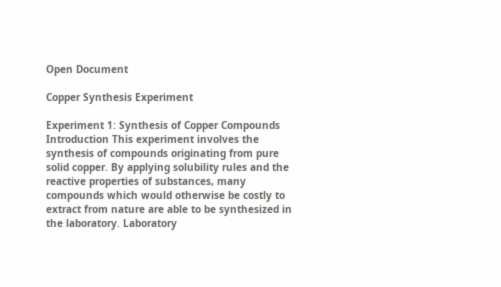Open Document

Copper Synthesis Experiment

Experiment 1: Synthesis of Copper Compounds Introduction This experiment involves the synthesis of compounds originating from pure solid copper. By applying solubility rules and the reactive properties of substances, many compounds which would otherwise be costly to extract from nature are able to be synthesized in the laboratory. Laboratory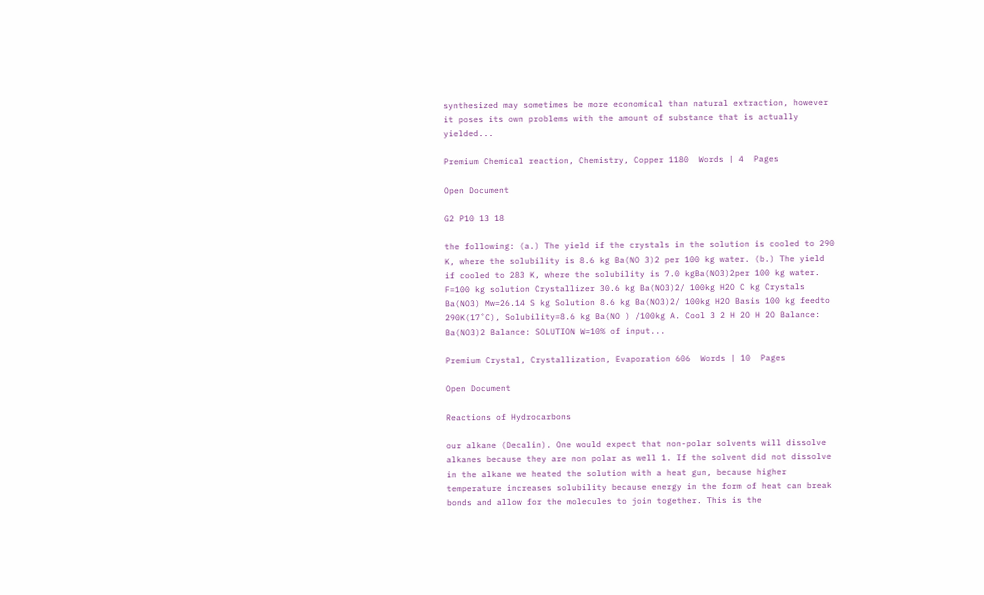synthesized may sometimes be more economical than natural extraction, however it poses its own problems with the amount of substance that is actually yielded...

Premium Chemical reaction, Chemistry, Copper 1180  Words | 4  Pages

Open Document

G2 P10 13 18

the following: (a.) The yield if the crystals in the solution is cooled to 290 K, where the solubility is 8.6 kg Ba(NO 3)2 per 100 kg water. (b.) The yield if cooled to 283 K, where the solubility is 7.0 kgBa(NO3)2per 100 kg water. F=100 kg solution Crystallizer 30.6 kg Ba(NO3)2/ 100kg H2O C kg Crystals Ba(NO3) Mw=26.14 S kg Solution 8.6 kg Ba(NO3)2/ 100kg H2O Basis 100 kg feedto 290K(17˚C), Solubility=8.6 kg Ba(NO ) /100kg A. Cool 3 2 H 2O H 2O Balance: Ba(NO3)2 Balance: SOLUTION W=10% of input...

Premium Crystal, Crystallization, Evaporation 606  Words | 10  Pages

Open Document

Reactions of Hydrocarbons

our alkane (Decalin). One would expect that non-polar solvents will dissolve alkanes because they are non polar as well 1. If the solvent did not dissolve in the alkane we heated the solution with a heat gun, because higher temperature increases solubility because energy in the form of heat can break bonds and allow for the molecules to join together. This is the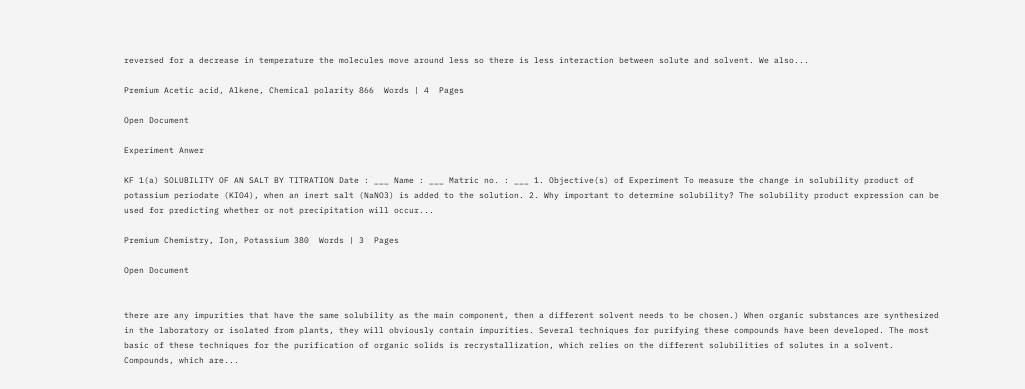reversed for a decrease in temperature the molecules move around less so there is less interaction between solute and solvent. We also...

Premium Acetic acid, Alkene, Chemical polarity 866  Words | 4  Pages

Open Document

Experiment Anwer

KF 1(a) SOLUBILITY OF AN SALT BY TITRATION Date : ___ Name : ___ Matric no. : ___ 1. Objective(s) of Experiment To measure the change in solubility product of potassium periodate (KIO4), when an inert salt (NaNO3) is added to the solution. 2. Why important to determine solubility? The solubility product expression can be used for predicting whether or not precipitation will occur...

Premium Chemistry, Ion, Potassium 380  Words | 3  Pages

Open Document


there are any impurities that have the same solubility as the main component, then a different solvent needs to be chosen.) When organic substances are synthesized in the laboratory or isolated from plants, they will obviously contain impurities. Several techniques for purifying these compounds have been developed. The most basic of these techniques for the purification of organic solids is recrystallization, which relies on the different solubilities of solutes in a solvent. Compounds, which are...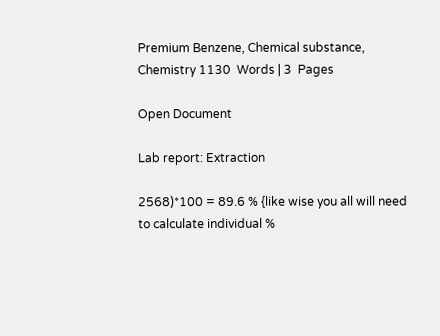Premium Benzene, Chemical substance, Chemistry 1130  Words | 3  Pages

Open Document

Lab report: Extraction

2568)*100 = 89.6 % {like wise you all will need to calculate individual %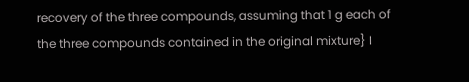recovery of the three compounds, assuming that 1 g each of the three compounds contained in the original mixture} I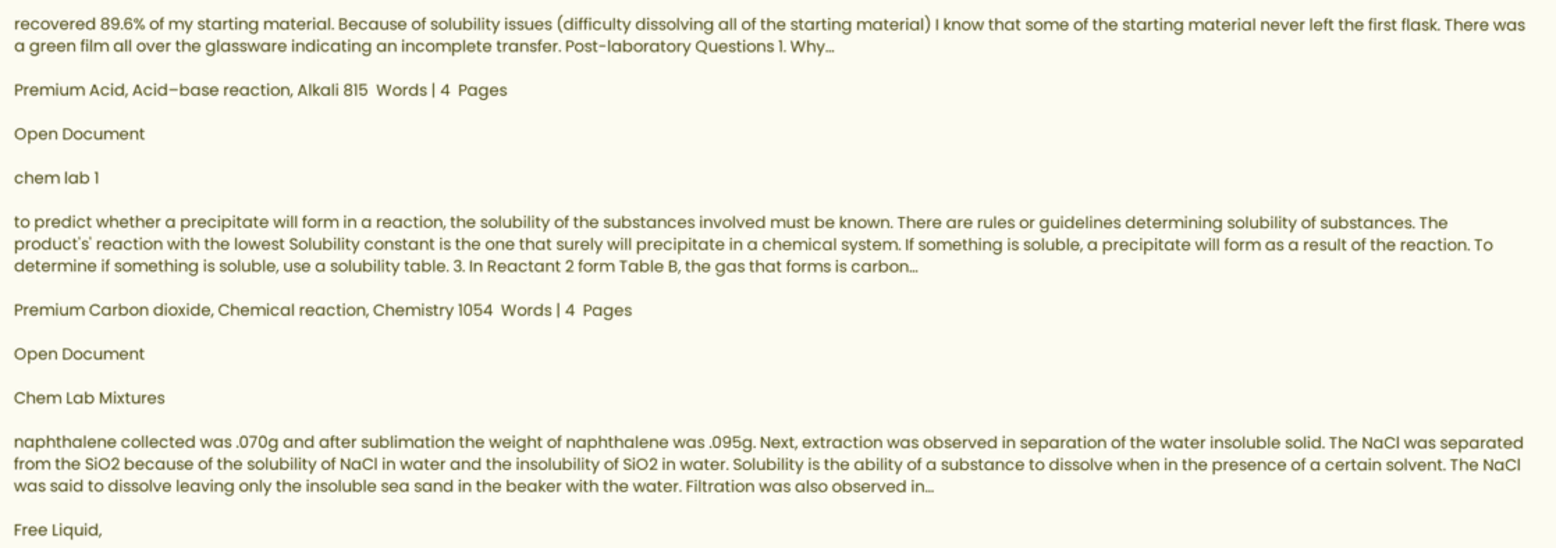recovered 89.6% of my starting material. Because of solubility issues (difficulty dissolving all of the starting material) I know that some of the starting material never left the first flask. There was a green film all over the glassware indicating an incomplete transfer. Post-laboratory Questions 1. Why...

Premium Acid, Acid–base reaction, Alkali 815  Words | 4  Pages

Open Document

chem lab 1

to predict whether a precipitate will form in a reaction, the solubility of the substances involved must be known. There are rules or guidelines determining solubility of substances. The product's' reaction with the lowest Solubility constant is the one that surely will precipitate in a chemical system. If something is soluble, a precipitate will form as a result of the reaction. To determine if something is soluble, use a solubility table. 3. In Reactant 2 form Table B, the gas that forms is carbon...

Premium Carbon dioxide, Chemical reaction, Chemistry 1054  Words | 4  Pages

Open Document

Chem Lab Mixtures

naphthalene collected was .070g and after sublimation the weight of naphthalene was .095g. Next, extraction was observed in separation of the water insoluble solid. The NaCl was separated from the SiO2 because of the solubility of NaCl in water and the insolubility of SiO2 in water. Solubility is the ability of a substance to dissolve when in the presence of a certain solvent. The NaCl was said to dissolve leaving only the insoluble sea sand in the beaker with the water. Filtration was also observed in...

Free Liquid,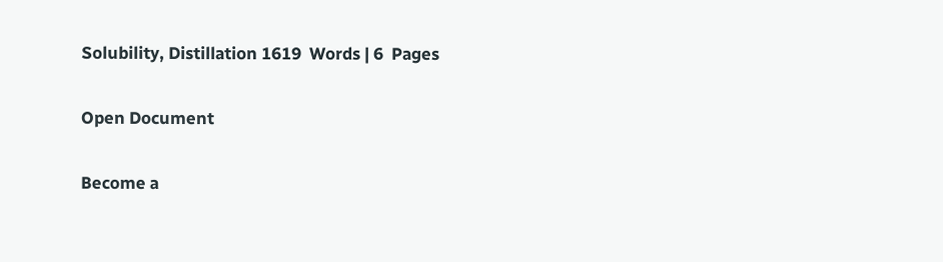Solubility, Distillation 1619  Words | 6  Pages

Open Document

Become a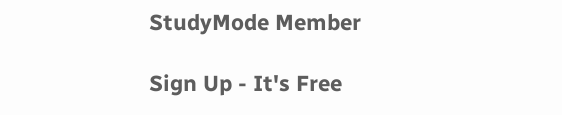StudyMode Member

Sign Up - It's Free